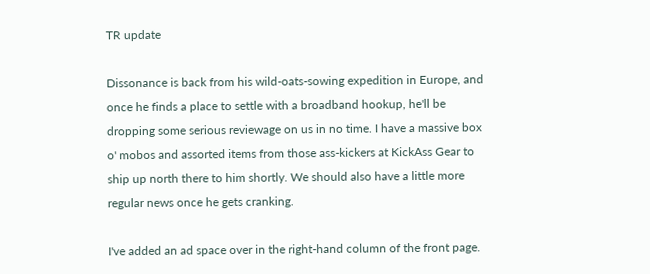TR update

Dissonance is back from his wild-oats-sowing expedition in Europe, and once he finds a place to settle with a broadband hookup, he'll be dropping some serious reviewage on us in no time. I have a massive box o' mobos and assorted items from those ass-kickers at KickAss Gear to ship up north there to him shortly. We should also have a little more regular news once he gets cranking.

I've added an ad space over in the right-hand column of the front page.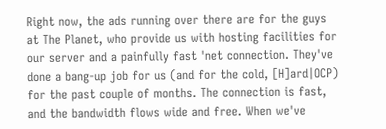Right now, the ads running over there are for the guys at The Planet, who provide us with hosting facilities for our server and a painfully fast 'net connection. They've done a bang-up job for us (and for the cold, [H]ard|OCP) for the past couple of months. The connection is fast, and the bandwidth flows wide and free. When we've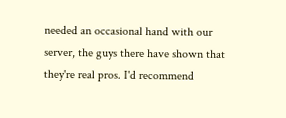needed an occasional hand with our server, the guys there have shown that they're real pros. I'd recommend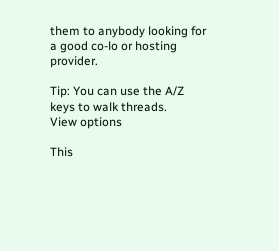them to anybody looking for a good co-lo or hosting provider.

Tip: You can use the A/Z keys to walk threads.
View options

This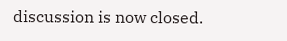discussion is now closed.